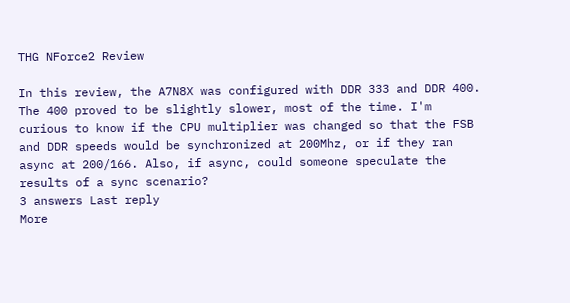THG NForce2 Review

In this review, the A7N8X was configured with DDR 333 and DDR 400. The 400 proved to be slightly slower, most of the time. I'm curious to know if the CPU multiplier was changed so that the FSB and DDR speeds would be synchronized at 200Mhz, or if they ran async at 200/166. Also, if async, could someone speculate the results of a sync scenario?
3 answers Last reply
More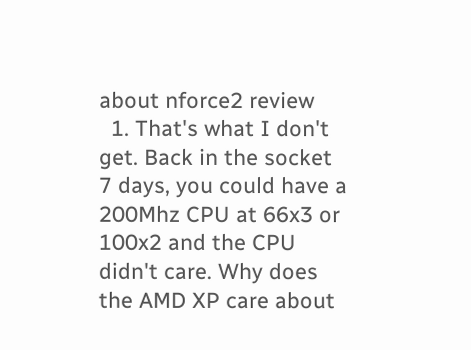about nforce2 review
  1. That's what I don't get. Back in the socket 7 days, you could have a 200Mhz CPU at 66x3 or 100x2 and the CPU didn't care. Why does the AMD XP care about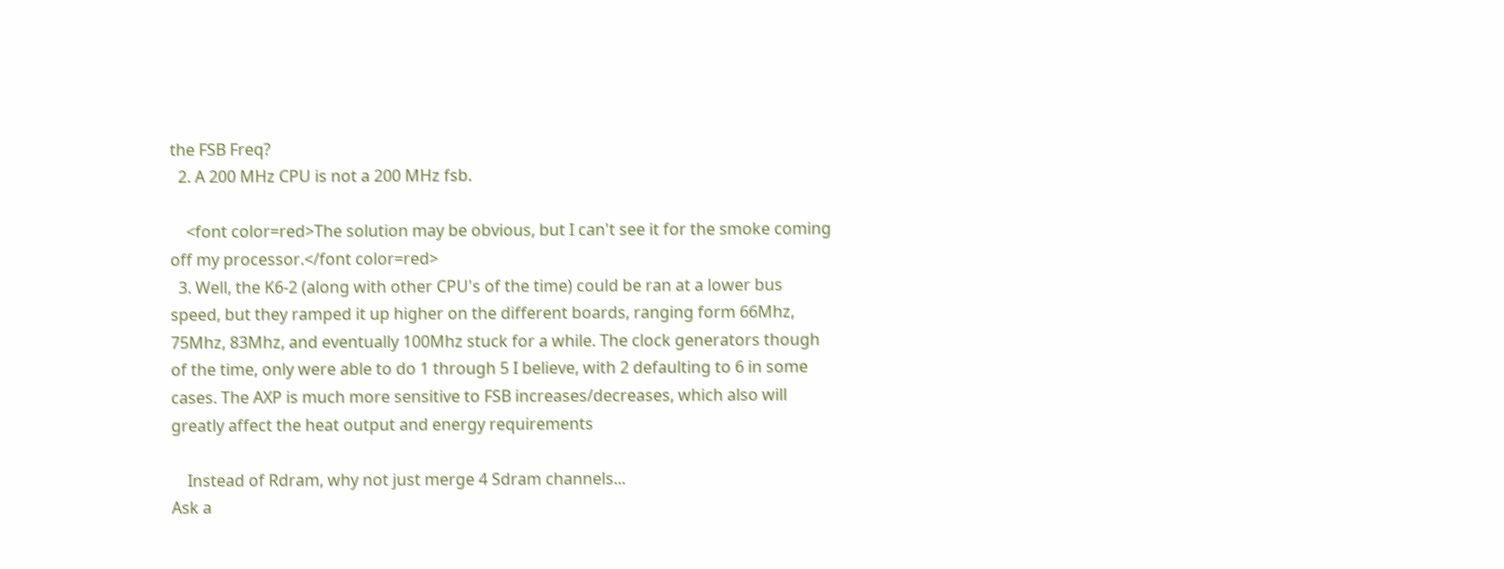the FSB Freq?
  2. A 200 MHz CPU is not a 200 MHz fsb.

    <font color=red>The solution may be obvious, but I can't see it for the smoke coming off my processor.</font color=red>
  3. Well, the K6-2 (along with other CPU's of the time) could be ran at a lower bus speed, but they ramped it up higher on the different boards, ranging form 66Mhz, 75Mhz, 83Mhz, and eventually 100Mhz stuck for a while. The clock generators though of the time, only were able to do 1 through 5 I believe, with 2 defaulting to 6 in some cases. The AXP is much more sensitive to FSB increases/decreases, which also will greatly affect the heat output and energy requirements

    Instead of Rdram, why not just merge 4 Sdram channels...
Ask a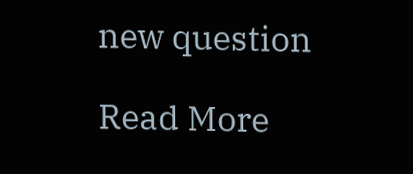new question

Read More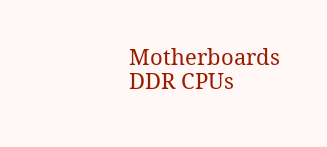Motherboards DDR CPUs